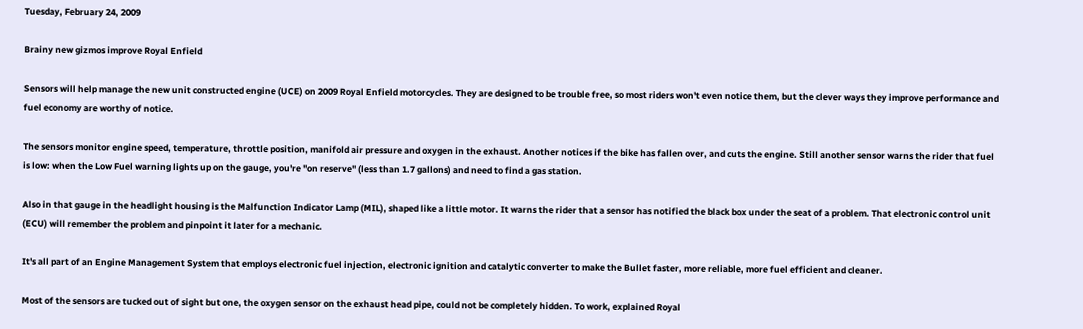Tuesday, February 24, 2009

Brainy new gizmos improve Royal Enfield

Sensors will help manage the new unit constructed engine (UCE) on 2009 Royal Enfield motorcycles. They are designed to be trouble free, so most riders won't even notice them, but the clever ways they improve performance and fuel economy are worthy of notice.

The sensors monitor engine speed, temperature, throttle position, manifold air pressure and oxygen in the exhaust. Another notices if the bike has fallen over, and cuts the engine. Still another sensor warns the rider that fuel is low: when the Low Fuel warning lights up on the gauge, you're "on reserve" (less than 1.7 gallons) and need to find a gas station.

Also in that gauge in the headlight housing is the Malfunction Indicator Lamp (MIL), shaped like a little motor. It warns the rider that a sensor has notified the black box under the seat of a problem. That electronic control unit (ECU) will remember the problem and pinpoint it later for a mechanic.

It's all part of an Engine Management System that employs electronic fuel injection, electronic ignition and catalytic converter to make the Bullet faster, more reliable, more fuel efficient and cleaner.

Most of the sensors are tucked out of sight but one, the oxygen sensor on the exhaust head pipe, could not be completely hidden. To work, explained Royal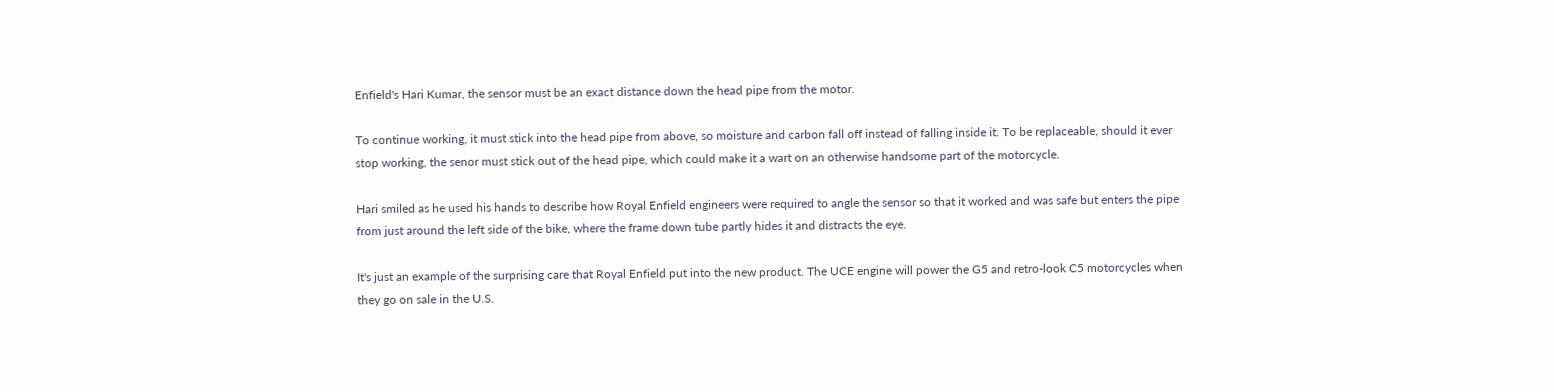Enfield's Hari Kumar, the sensor must be an exact distance down the head pipe from the motor.

To continue working, it must stick into the head pipe from above, so moisture and carbon fall off instead of falling inside it. To be replaceable, should it ever stop working, the senor must stick out of the head pipe, which could make it a wart on an otherwise handsome part of the motorcycle.

Hari smiled as he used his hands to describe how Royal Enfield engineers were required to angle the sensor so that it worked and was safe but enters the pipe from just around the left side of the bike, where the frame down tube partly hides it and distracts the eye.

It's just an example of the surprising care that Royal Enfield put into the new product. The UCE engine will power the G5 and retro-look C5 motorcycles when they go on sale in the U.S.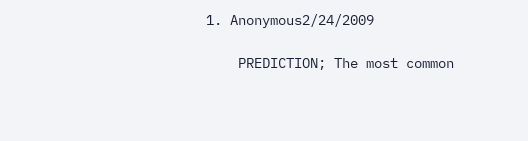1. Anonymous2/24/2009

    PREDICTION; The most common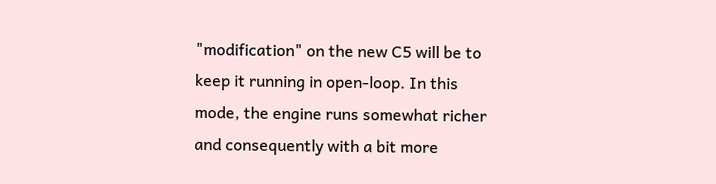"modification" on the new C5 will be to keep it running in open-loop. In this mode, the engine runs somewhat richer and consequently with a bit more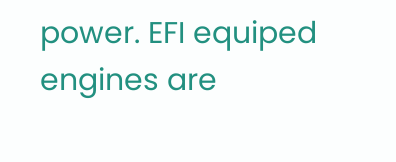power. EFI equiped engines are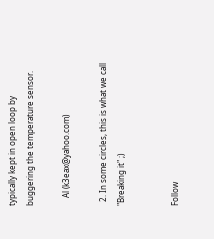typically kept in open loop by buggering the temperature sensor.

    Al (k3eax@yahoo.com)

  2. In some circles, this is what we call "Breaking it" ;)


Follow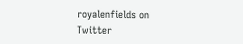royalenfields on Twitter